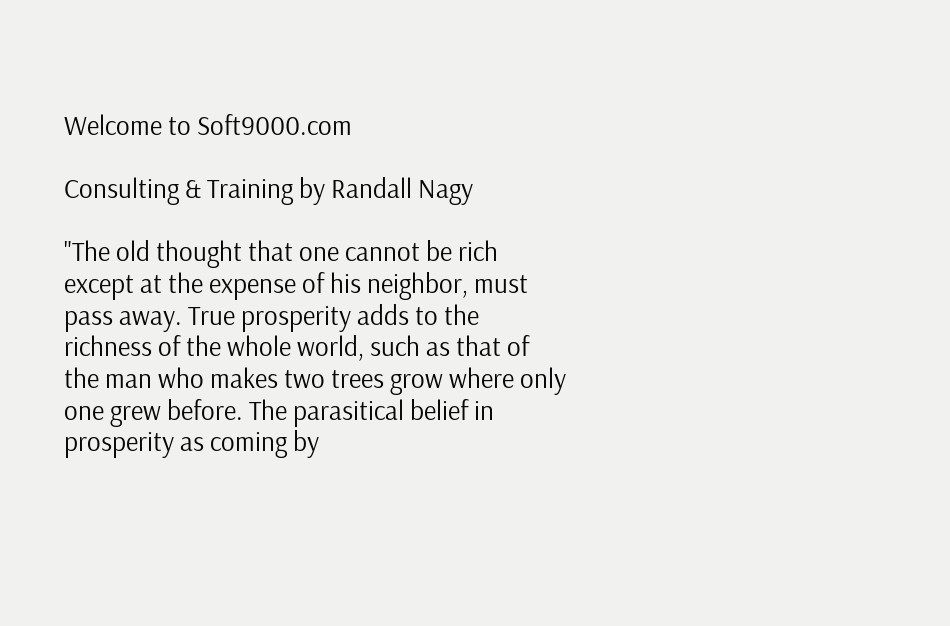Welcome to Soft9000.com

Consulting & Training by Randall Nagy

"The old thought that one cannot be rich except at the expense of his neighbor, must pass away. True prosperity adds to the richness of the whole world, such as that of the man who makes two trees grow where only one grew before. The parasitical belief in prosperity as coming by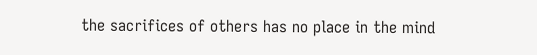the sacrifices of others has no place in the mind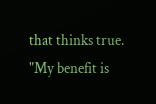that thinks true. "My benefit is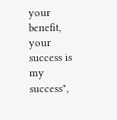your benefit, your success is my success",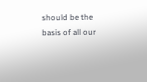should be the basis of all our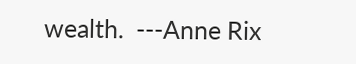wealth.  ---Anne Rix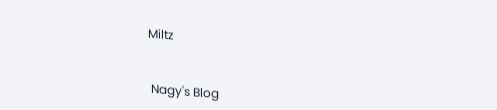Miltz


 Nagy's Blog